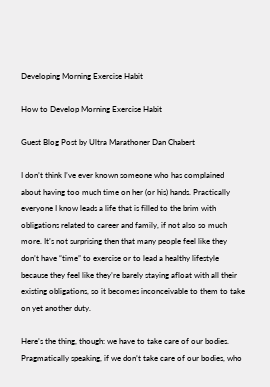Developing Morning Exercise Habit

How to Develop Morning Exercise Habit

Guest Blog Post by Ultra Marathoner Dan Chabert

I don’t think I’ve ever known someone who has complained about having too much time on her (or his) hands. Practically everyone I know leads a life that is filled to the brim with obligations related to career and family, if not also so much more. It’s not surprising then that many people feel like they don’t have “time” to exercise or to lead a healthy lifestyle because they feel like they’re barely staying afloat with all their existing obligations, so it becomes inconceivable to them to take on yet another duty.

Here’s the thing, though: we have to take care of our bodies. Pragmatically speaking, if we don’t take care of our bodies, who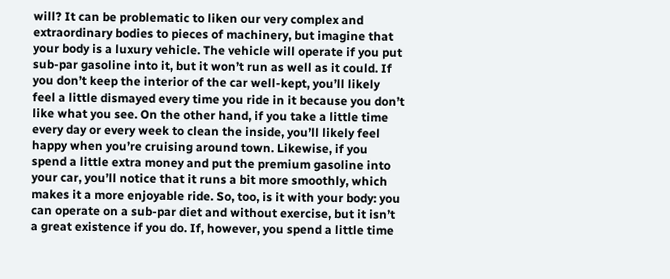will? It can be problematic to liken our very complex and extraordinary bodies to pieces of machinery, but imagine that your body is a luxury vehicle. The vehicle will operate if you put sub-par gasoline into it, but it won’t run as well as it could. If you don’t keep the interior of the car well-kept, you’ll likely feel a little dismayed every time you ride in it because you don’t like what you see. On the other hand, if you take a little time every day or every week to clean the inside, you’ll likely feel happy when you’re cruising around town. Likewise, if you spend a little extra money and put the premium gasoline into your car, you’ll notice that it runs a bit more smoothly, which makes it a more enjoyable ride. So, too, is it with your body: you can operate on a sub-par diet and without exercise, but it isn’t a great existence if you do. If, however, you spend a little time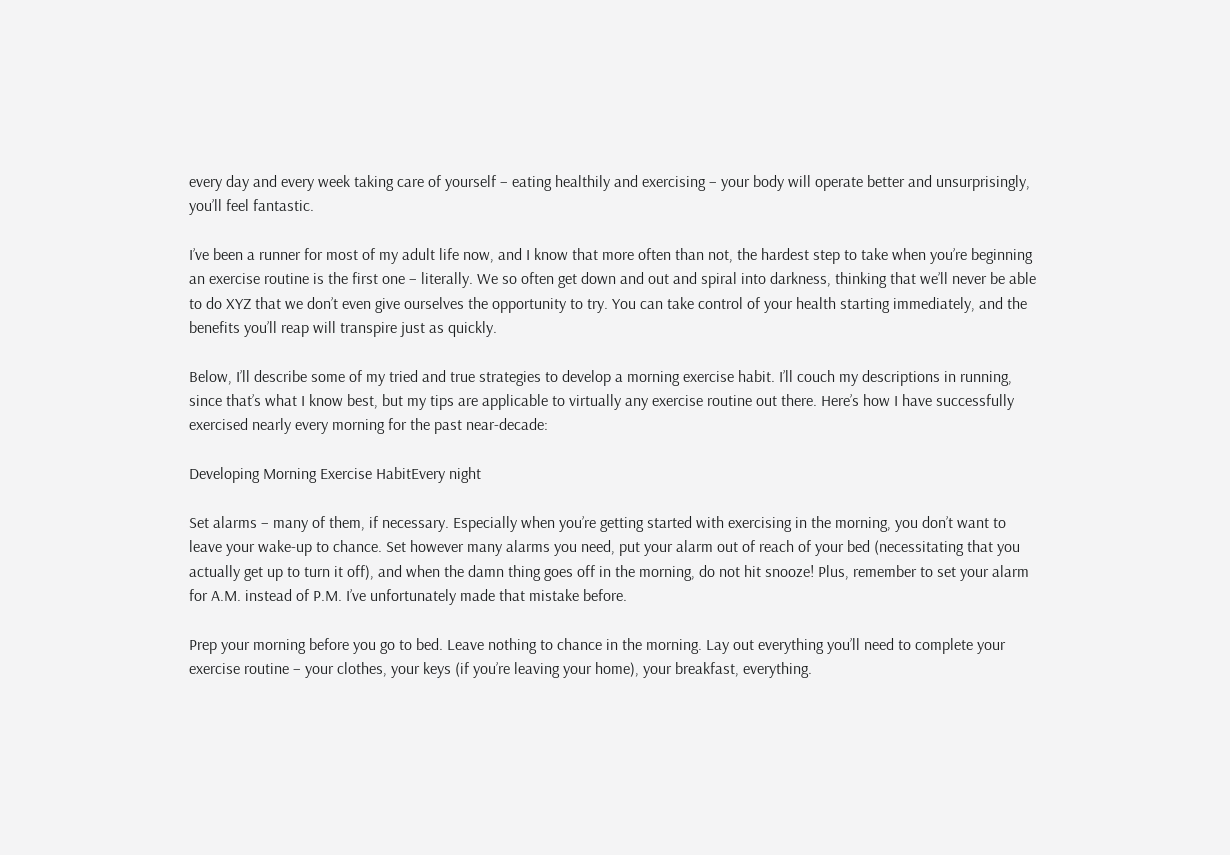every day and every week taking care of yourself – eating healthily and exercising – your body will operate better and unsurprisingly, you’ll feel fantastic.

I’ve been a runner for most of my adult life now, and I know that more often than not, the hardest step to take when you’re beginning an exercise routine is the first one – literally. We so often get down and out and spiral into darkness, thinking that we’ll never be able to do XYZ that we don’t even give ourselves the opportunity to try. You can take control of your health starting immediately, and the benefits you’ll reap will transpire just as quickly.

Below, I’ll describe some of my tried and true strategies to develop a morning exercise habit. I’ll couch my descriptions in running, since that’s what I know best, but my tips are applicable to virtually any exercise routine out there. Here’s how I have successfully exercised nearly every morning for the past near-decade:

Developing Morning Exercise HabitEvery night

Set alarms – many of them, if necessary. Especially when you’re getting started with exercising in the morning, you don’t want to leave your wake-up to chance. Set however many alarms you need, put your alarm out of reach of your bed (necessitating that you actually get up to turn it off), and when the damn thing goes off in the morning, do not hit snooze! Plus, remember to set your alarm for A.M. instead of P.M. I’ve unfortunately made that mistake before.

Prep your morning before you go to bed. Leave nothing to chance in the morning. Lay out everything you’ll need to complete your exercise routine – your clothes, your keys (if you’re leaving your home), your breakfast, everything.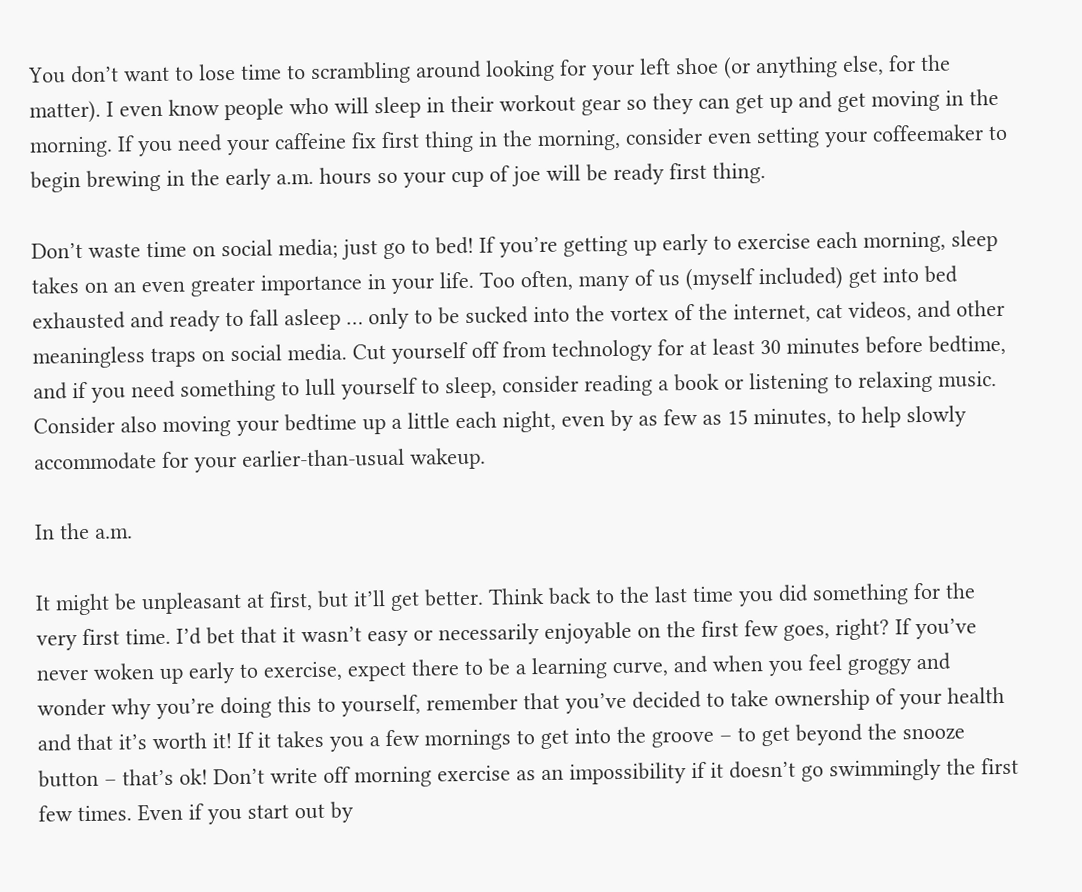You don’t want to lose time to scrambling around looking for your left shoe (or anything else, for the matter). I even know people who will sleep in their workout gear so they can get up and get moving in the morning. If you need your caffeine fix first thing in the morning, consider even setting your coffeemaker to begin brewing in the early a.m. hours so your cup of joe will be ready first thing.

Don’t waste time on social media; just go to bed! If you’re getting up early to exercise each morning, sleep takes on an even greater importance in your life. Too often, many of us (myself included) get into bed exhausted and ready to fall asleep … only to be sucked into the vortex of the internet, cat videos, and other meaningless traps on social media. Cut yourself off from technology for at least 30 minutes before bedtime, and if you need something to lull yourself to sleep, consider reading a book or listening to relaxing music. Consider also moving your bedtime up a little each night, even by as few as 15 minutes, to help slowly accommodate for your earlier-than-usual wakeup.

In the a.m.

It might be unpleasant at first, but it’ll get better. Think back to the last time you did something for the very first time. I’d bet that it wasn’t easy or necessarily enjoyable on the first few goes, right? If you’ve never woken up early to exercise, expect there to be a learning curve, and when you feel groggy and wonder why you’re doing this to yourself, remember that you’ve decided to take ownership of your health and that it’s worth it! If it takes you a few mornings to get into the groove – to get beyond the snooze button – that’s ok! Don’t write off morning exercise as an impossibility if it doesn’t go swimmingly the first few times. Even if you start out by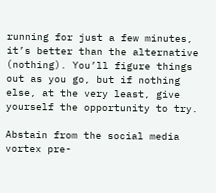running for just a few minutes, it’s better than the alternative (nothing). You’ll figure things out as you go, but if nothing else, at the very least, give yourself the opportunity to try.

Abstain from the social media vortex pre-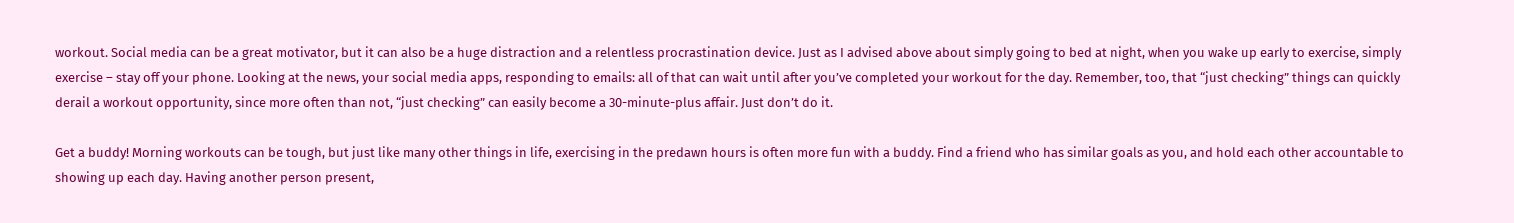workout. Social media can be a great motivator, but it can also be a huge distraction and a relentless procrastination device. Just as I advised above about simply going to bed at night, when you wake up early to exercise, simply exercise – stay off your phone. Looking at the news, your social media apps, responding to emails: all of that can wait until after you’ve completed your workout for the day. Remember, too, that “just checking” things can quickly derail a workout opportunity, since more often than not, “just checking” can easily become a 30-minute-plus affair. Just don’t do it.

Get a buddy! Morning workouts can be tough, but just like many other things in life, exercising in the predawn hours is often more fun with a buddy. Find a friend who has similar goals as you, and hold each other accountable to showing up each day. Having another person present,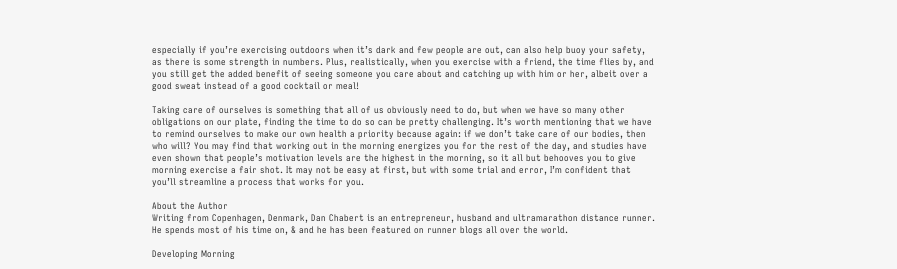especially if you’re exercising outdoors when it’s dark and few people are out, can also help buoy your safety, as there is some strength in numbers. Plus, realistically, when you exercise with a friend, the time flies by, and you still get the added benefit of seeing someone you care about and catching up with him or her, albeit over a good sweat instead of a good cocktail or meal!

Taking care of ourselves is something that all of us obviously need to do, but when we have so many other obligations on our plate, finding the time to do so can be pretty challenging. It’s worth mentioning that we have to remind ourselves to make our own health a priority because again: if we don’t take care of our bodies, then who will? You may find that working out in the morning energizes you for the rest of the day, and studies have even shown that people’s motivation levels are the highest in the morning, so it all but behooves you to give morning exercise a fair shot. It may not be easy at first, but with some trial and error, I’m confident that you’ll streamline a process that works for you.

About the Author
Writing from Copenhagen, Denmark, Dan Chabert is an entrepreneur, husband and ultramarathon distance runner. He spends most of his time on, & and he has been featured on runner blogs all over the world.

Developing Morning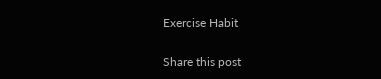Exercise Habit


Share this post